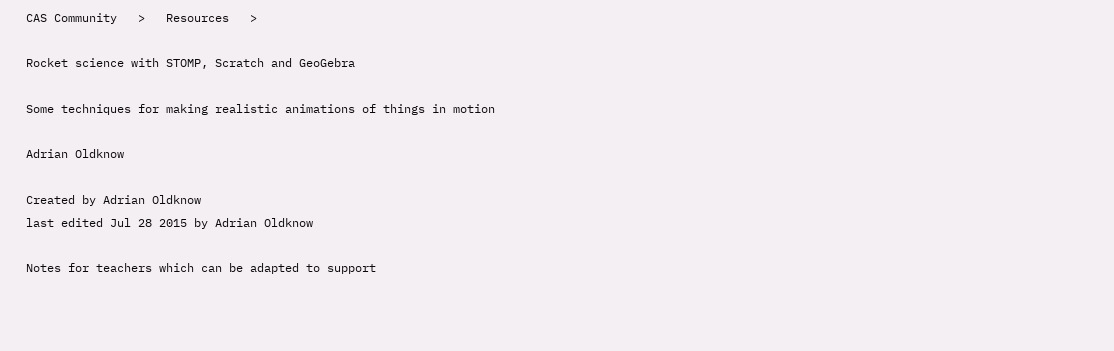CAS Community   >   Resources   >

Rocket science with STOMP, Scratch and GeoGebra

Some techniques for making realistic animations of things in motion

Adrian Oldknow

Created by Adrian Oldknow
last edited Jul 28 2015 by Adrian Oldknow

Notes for teachers which can be adapted to support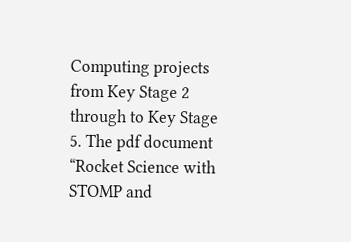Computing projects from Key Stage 2 through to Key Stage 5. The pdf document “Rocket Science with STOMP and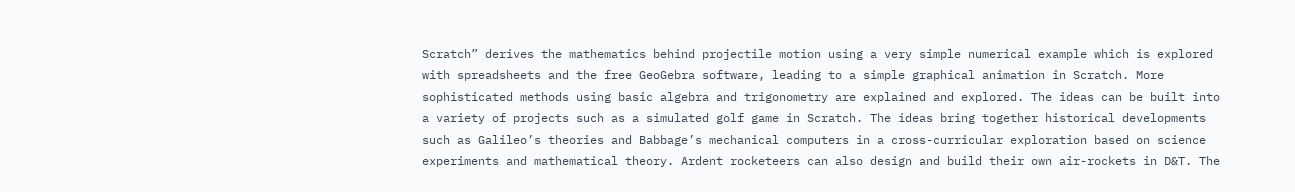Scratch” derives the mathematics behind projectile motion using a very simple numerical example which is explored with spreadsheets and the free GeoGebra software, leading to a simple graphical animation in Scratch. More sophisticated methods using basic algebra and trigonometry are explained and explored. The ideas can be built into a variety of projects such as a simulated golf game in Scratch. The ideas bring together historical developments such as Galileo’s theories and Babbage’s mechanical computers in a cross-curricular exploration based on science experiments and mathematical theory. Ardent rocketeers can also design and build their own air-rockets in D&T. The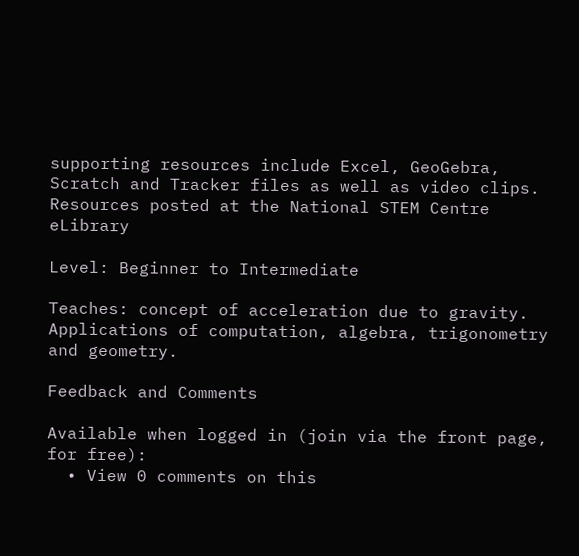supporting resources include Excel, GeoGebra, Scratch and Tracker files as well as video clips. Resources posted at the National STEM Centre eLibrary

Level: Beginner to Intermediate

Teaches: concept of acceleration due to gravity. Applications of computation, algebra, trigonometry and geometry.

Feedback and Comments

Available when logged in (join via the front page, for free):
  • View 0 comments on this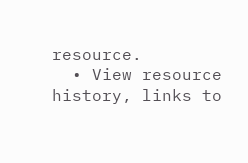resource.
  • View resource history, links to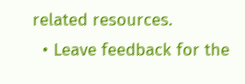related resources.
  • Leave feedback for the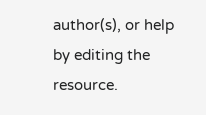author(s), or help by editing the resource.